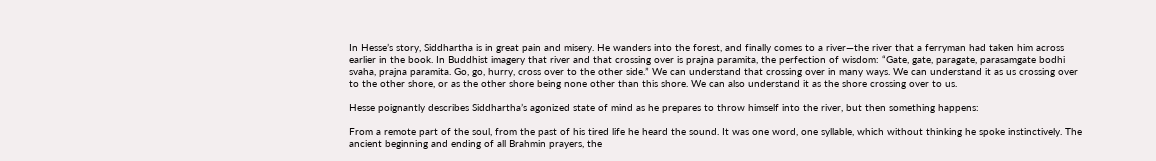In Hesse’s story, Siddhartha is in great pain and misery. He wanders into the forest, and finally comes to a river—the river that a ferryman had taken him across earlier in the book. In Buddhist imagery that river and that crossing over is prajna paramita, the perfection of wisdom: “Gate, gate, paragate, parasamgate bodhi svaha, prajna paramita. Go, go, hurry, cross over to the other side.” We can understand that crossing over in many ways. We can understand it as us crossing over to the other shore, or as the other shore being none other than this shore. We can also understand it as the shore crossing over to us.

Hesse poignantly describes Siddhartha’s agonized state of mind as he prepares to throw himself into the river, but then something happens:

From a remote part of the soul, from the past of his tired life he heard the sound. It was one word, one syllable, which without thinking he spoke instinctively. The ancient beginning and ending of all Brahmin prayers, the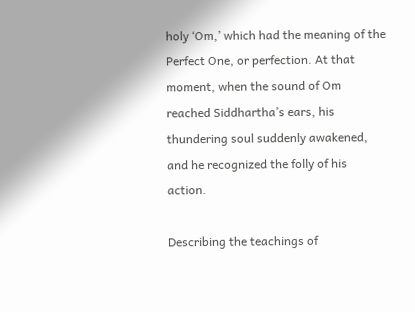holy ‘Om,’ which had the meaning of the Perfect One, or perfection. At that moment, when the sound of Om reached Siddhartha’s ears, his thundering soul suddenly awakened, and he recognized the folly of his action.

Describing the teachings of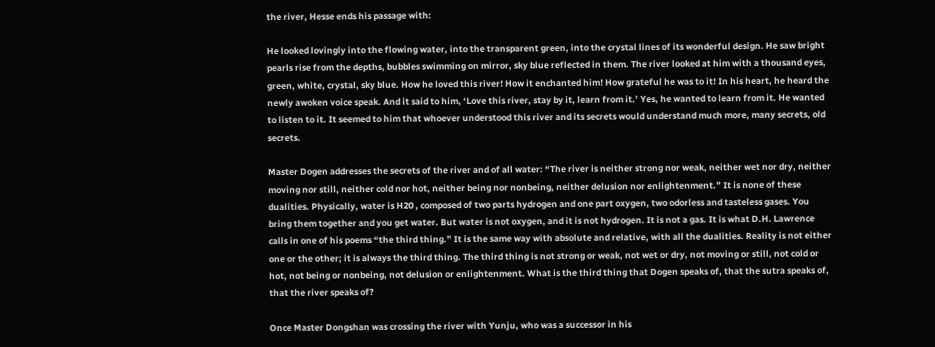the river, Hesse ends his passage with:

He looked lovingly into the flowing water, into the transparent green, into the crystal lines of its wonderful design. He saw bright pearls rise from the depths, bubbles swimming on mirror, sky blue reflected in them. The river looked at him with a thousand eyes, green, white, crystal, sky blue. How he loved this river! How it enchanted him! How grateful he was to it! In his heart, he heard the newly awoken voice speak. And it said to him, ‘Love this river, stay by it, learn from it.’ Yes, he wanted to learn from it. He wanted to listen to it. It seemed to him that whoever understood this river and its secrets would understand much more, many secrets, old secrets.

Master Dogen addresses the secrets of the river and of all water: “The river is neither strong nor weak, neither wet nor dry, neither moving nor still, neither cold nor hot, neither being nor nonbeing, neither delusion nor enlightenment.” It is none of these dualities. Physically, water is H20 , composed of two parts hydrogen and one part oxygen, two odorless and tasteless gases. You bring them together and you get water. But water is not oxygen, and it is not hydrogen. It is not a gas. It is what D.H. Lawrence calls in one of his poems “the third thing.” It is the same way with absolute and relative, with all the dualities. Reality is not either one or the other; it is always the third thing. The third thing is not strong or weak, not wet or dry, not moving or still, not cold or hot, not being or nonbeing, not delusion or enlightenment. What is the third thing that Dogen speaks of, that the sutra speaks of, that the river speaks of?

Once Master Dongshan was crossing the river with Yunju, who was a successor in his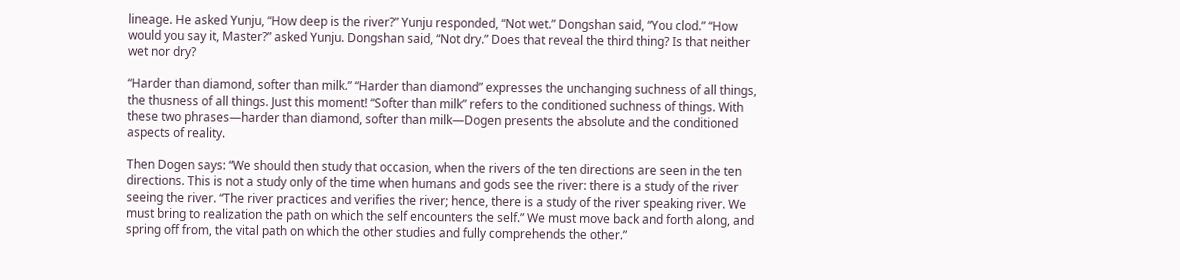lineage. He asked Yunju, “How deep is the river?” Yunju responded, “Not wet.” Dongshan said, “You clod.” “How would you say it, Master?” asked Yunju. Dongshan said, “Not dry.” Does that reveal the third thing? Is that neither wet nor dry?

“Harder than diamond, softer than milk.” “Harder than diamond” expresses the unchanging suchness of all things, the thusness of all things. Just this moment! “Softer than milk” refers to the conditioned suchness of things. With these two phrases—harder than diamond, softer than milk—Dogen presents the absolute and the conditioned aspects of reality.

Then Dogen says: “We should then study that occasion, when the rivers of the ten directions are seen in the ten directions. This is not a study only of the time when humans and gods see the river: there is a study of the river seeing the river. “The river practices and verifies the river; hence, there is a study of the river speaking river. We must bring to realization the path on which the self encounters the self.” We must move back and forth along, and spring off from, the vital path on which the other studies and fully comprehends the other.”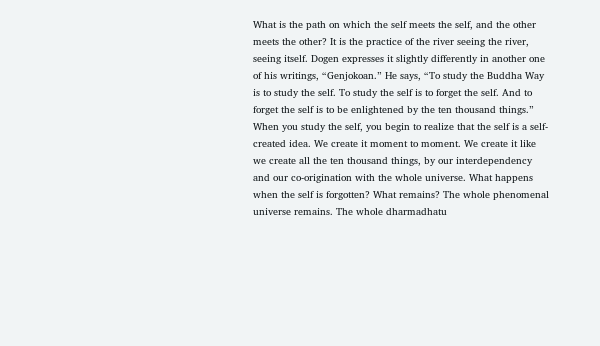What is the path on which the self meets the self, and the other meets the other? It is the practice of the river seeing the river, seeing itself. Dogen expresses it slightly differently in another one of his writings, “Genjokoan.” He says, “To study the Buddha Way is to study the self. To study the self is to forget the self. And to forget the self is to be enlightened by the ten thousand things.” When you study the self, you begin to realize that the self is a self-created idea. We create it moment to moment. We create it like we create all the ten thousand things, by our interdependency and our co-origination with the whole universe. What happens when the self is forgotten? What remains? The whole phenomenal universe remains. The whole dharmadhatu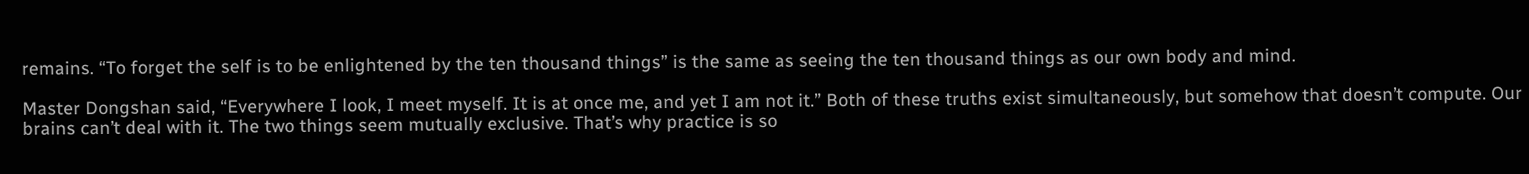remains. “To forget the self is to be enlightened by the ten thousand things” is the same as seeing the ten thousand things as our own body and mind.

Master Dongshan said, “Everywhere I look, I meet myself. It is at once me, and yet I am not it.” Both of these truths exist simultaneously, but somehow that doesn’t compute. Our brains can’t deal with it. The two things seem mutually exclusive. That’s why practice is so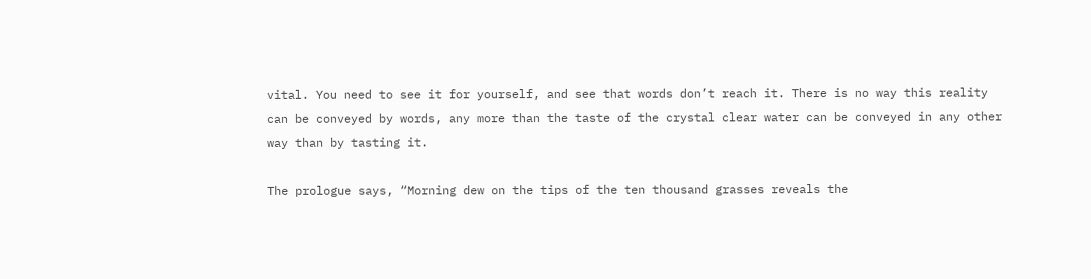vital. You need to see it for yourself, and see that words don’t reach it. There is no way this reality can be conveyed by words, any more than the taste of the crystal clear water can be conveyed in any other way than by tasting it.

The prologue says, “Morning dew on the tips of the ten thousand grasses reveals the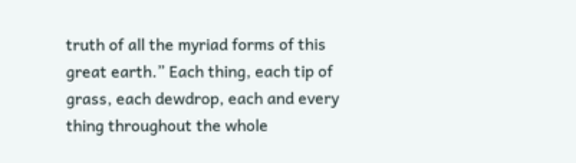truth of all the myriad forms of this great earth.” Each thing, each tip of grass, each dewdrop, each and every thing throughout the whole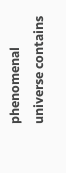phenomenal universe contains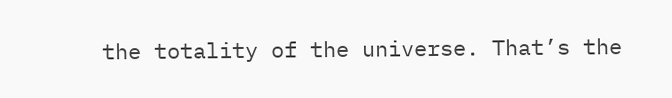the totality of the universe. That’s the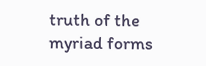truth of the myriad forms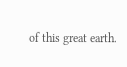of this great earth.